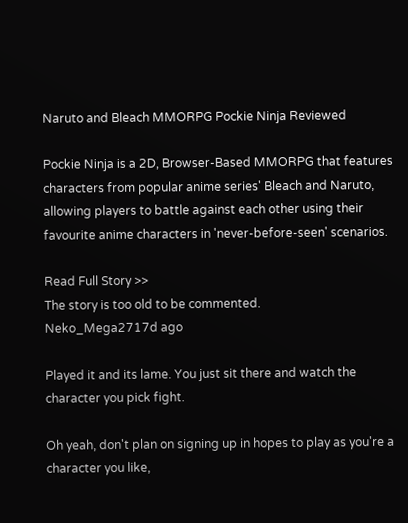Naruto and Bleach MMORPG Pockie Ninja Reviewed

Pockie Ninja is a 2D, Browser-Based MMORPG that features characters from popular anime series' Bleach and Naruto, allowing players to battle against each other using their favourite anime characters in 'never-before-seen' scenarios.

Read Full Story >>
The story is too old to be commented.
Neko_Mega2717d ago

Played it and its lame. You just sit there and watch the character you pick fight.

Oh yeah, don't plan on signing up in hopes to play as you're a character you like,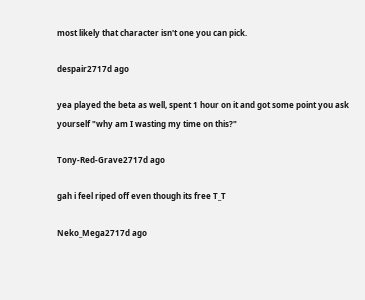most likely that character isn't one you can pick.

despair2717d ago

yea played the beta as well, spent 1 hour on it and got some point you ask yourself "why am I wasting my time on this?"

Tony-Red-Grave2717d ago

gah i feel riped off even though its free T_T

Neko_Mega2717d ago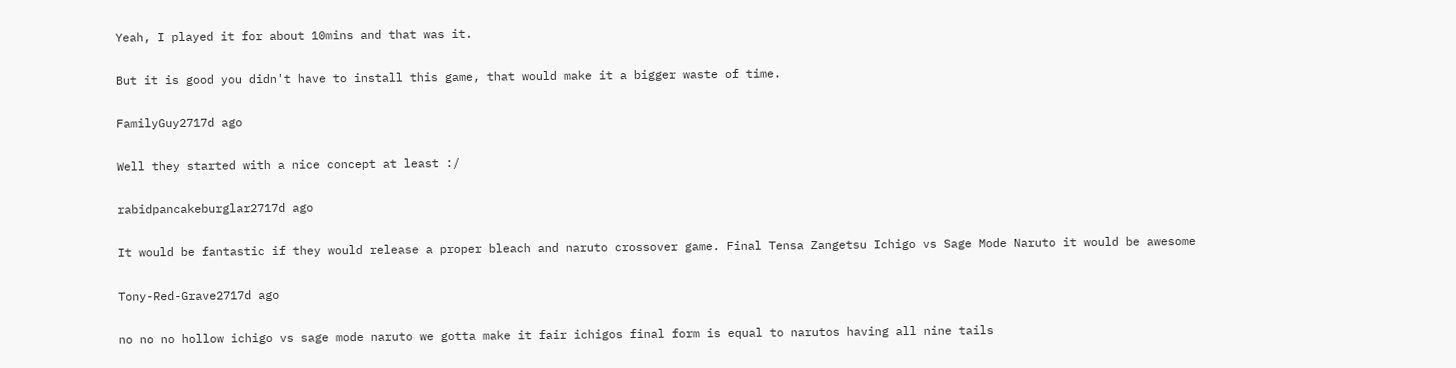Yeah, I played it for about 10mins and that was it.

But it is good you didn't have to install this game, that would make it a bigger waste of time.

FamilyGuy2717d ago

Well they started with a nice concept at least :/

rabidpancakeburglar2717d ago

It would be fantastic if they would release a proper bleach and naruto crossover game. Final Tensa Zangetsu Ichigo vs Sage Mode Naruto it would be awesome

Tony-Red-Grave2717d ago

no no no hollow ichigo vs sage mode naruto we gotta make it fair ichigos final form is equal to narutos having all nine tails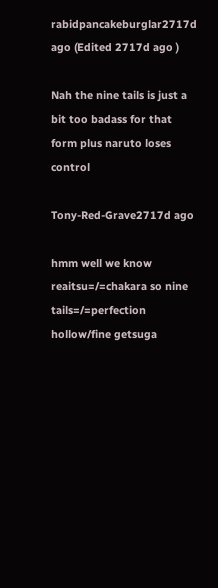rabidpancakeburglar2717d ago (Edited 2717d ago )

Nah the nine tails is just a bit too badass for that form plus naruto loses control

Tony-Red-Grave2717d ago

hmm well we know reaitsu=/=chakara so nine tails=/=perfection hollow/fine getsuga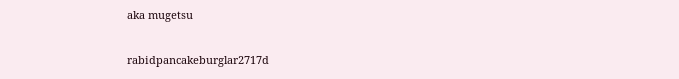aka mugetsu

rabidpancakeburglar2717d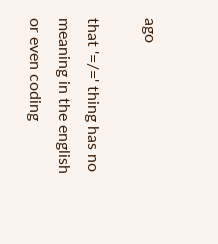ago

that '=/=' thing has no meaning in the english or even coding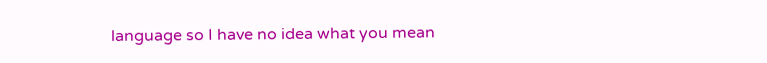language so I have no idea what you mean